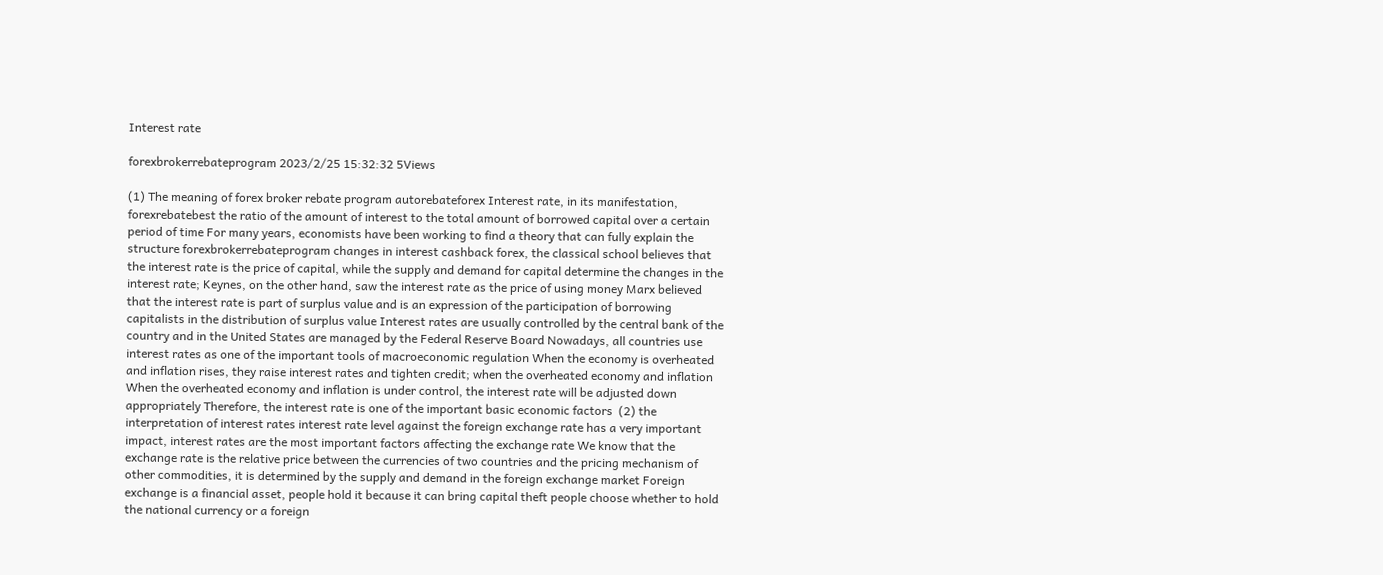Interest rate

forexbrokerrebateprogram 2023/2/25 15:32:32 5Views

(1) The meaning of forex broker rebate program autorebateforex Interest rate, in its manifestation, forexrebatebest the ratio of the amount of interest to the total amount of borrowed capital over a certain period of time For many years, economists have been working to find a theory that can fully explain the structure forexbrokerrebateprogram changes in interest cashback forex, the classical school believes that the interest rate is the price of capital, while the supply and demand for capital determine the changes in the interest rate; Keynes, on the other hand, saw the interest rate as the price of using money Marx believed that the interest rate is part of surplus value and is an expression of the participation of borrowing capitalists in the distribution of surplus value Interest rates are usually controlled by the central bank of the country and in the United States are managed by the Federal Reserve Board Nowadays, all countries use interest rates as one of the important tools of macroeconomic regulation When the economy is overheated and inflation rises, they raise interest rates and tighten credit; when the overheated economy and inflation When the overheated economy and inflation is under control, the interest rate will be adjusted down appropriately Therefore, the interest rate is one of the important basic economic factors  (2) the interpretation of interest rates interest rate level against the foreign exchange rate has a very important impact, interest rates are the most important factors affecting the exchange rate We know that the exchange rate is the relative price between the currencies of two countries and the pricing mechanism of other commodities, it is determined by the supply and demand in the foreign exchange market Foreign exchange is a financial asset, people hold it because it can bring capital theft people choose whether to hold the national currency or a foreign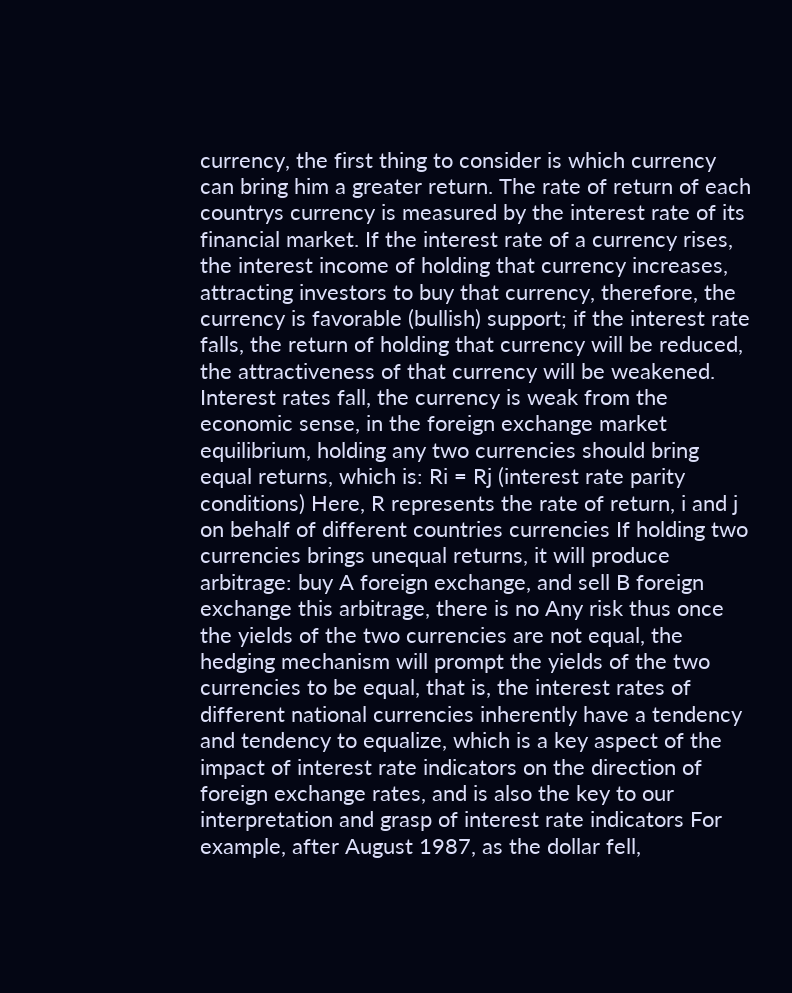currency, the first thing to consider is which currency can bring him a greater return. The rate of return of each countrys currency is measured by the interest rate of its financial market. If the interest rate of a currency rises, the interest income of holding that currency increases, attracting investors to buy that currency, therefore, the currency is favorable (bullish) support; if the interest rate falls, the return of holding that currency will be reduced, the attractiveness of that currency will be weakened. Interest rates fall, the currency is weak from the economic sense, in the foreign exchange market equilibrium, holding any two currencies should bring equal returns, which is: Ri = Rj (interest rate parity conditions) Here, R represents the rate of return, i and j on behalf of different countries currencies If holding two currencies brings unequal returns, it will produce arbitrage: buy A foreign exchange, and sell B foreign exchange this arbitrage, there is no Any risk thus once the yields of the two currencies are not equal, the hedging mechanism will prompt the yields of the two currencies to be equal, that is, the interest rates of different national currencies inherently have a tendency and tendency to equalize, which is a key aspect of the impact of interest rate indicators on the direction of foreign exchange rates, and is also the key to our interpretation and grasp of interest rate indicators For example, after August 1987, as the dollar fell,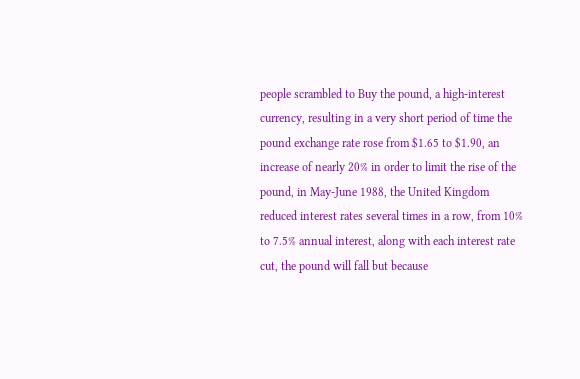people scrambled to Buy the pound, a high-interest currency, resulting in a very short period of time the pound exchange rate rose from $1.65 to $1.90, an increase of nearly 20% in order to limit the rise of the pound, in May-June 1988, the United Kingdom reduced interest rates several times in a row, from 10% to 7.5% annual interest, along with each interest rate cut, the pound will fall but because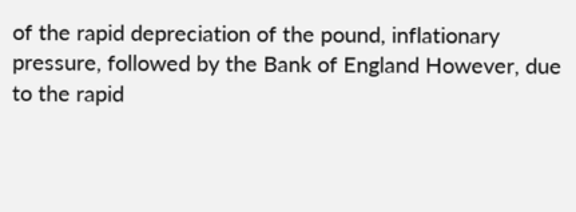of the rapid depreciation of the pound, inflationary pressure, followed by the Bank of England However, due to the rapid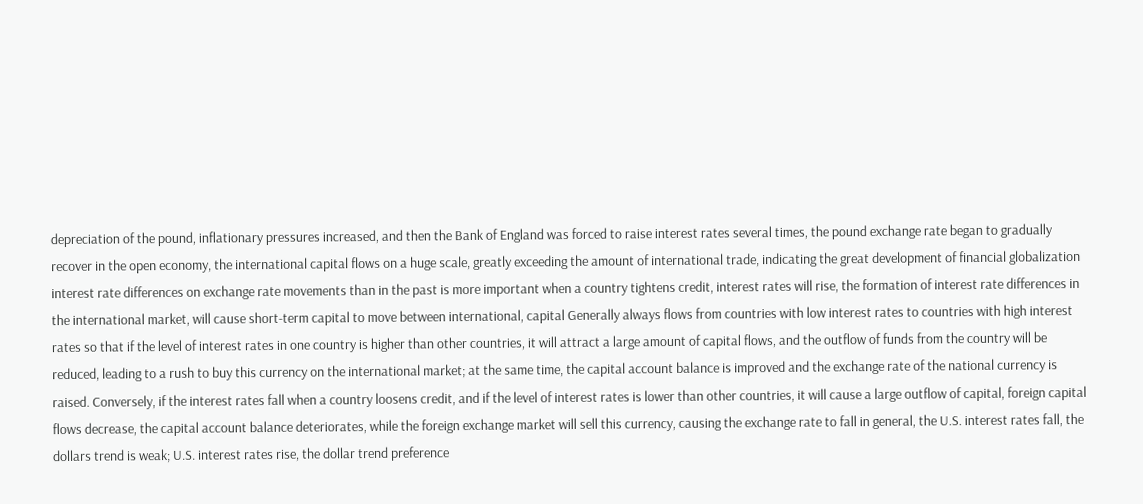depreciation of the pound, inflationary pressures increased, and then the Bank of England was forced to raise interest rates several times, the pound exchange rate began to gradually recover in the open economy, the international capital flows on a huge scale, greatly exceeding the amount of international trade, indicating the great development of financial globalization interest rate differences on exchange rate movements than in the past is more important when a country tightens credit, interest rates will rise, the formation of interest rate differences in the international market, will cause short-term capital to move between international, capital Generally always flows from countries with low interest rates to countries with high interest rates so that if the level of interest rates in one country is higher than other countries, it will attract a large amount of capital flows, and the outflow of funds from the country will be reduced, leading to a rush to buy this currency on the international market; at the same time, the capital account balance is improved and the exchange rate of the national currency is raised. Conversely, if the interest rates fall when a country loosens credit, and if the level of interest rates is lower than other countries, it will cause a large outflow of capital, foreign capital flows decrease, the capital account balance deteriorates, while the foreign exchange market will sell this currency, causing the exchange rate to fall in general, the U.S. interest rates fall, the dollars trend is weak; U.S. interest rates rise, the dollar trend preference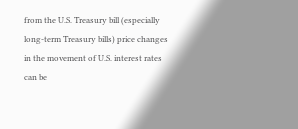from the U.S. Treasury bill (especially long-term Treasury bills) price changes in the movement of U.S. interest rates can be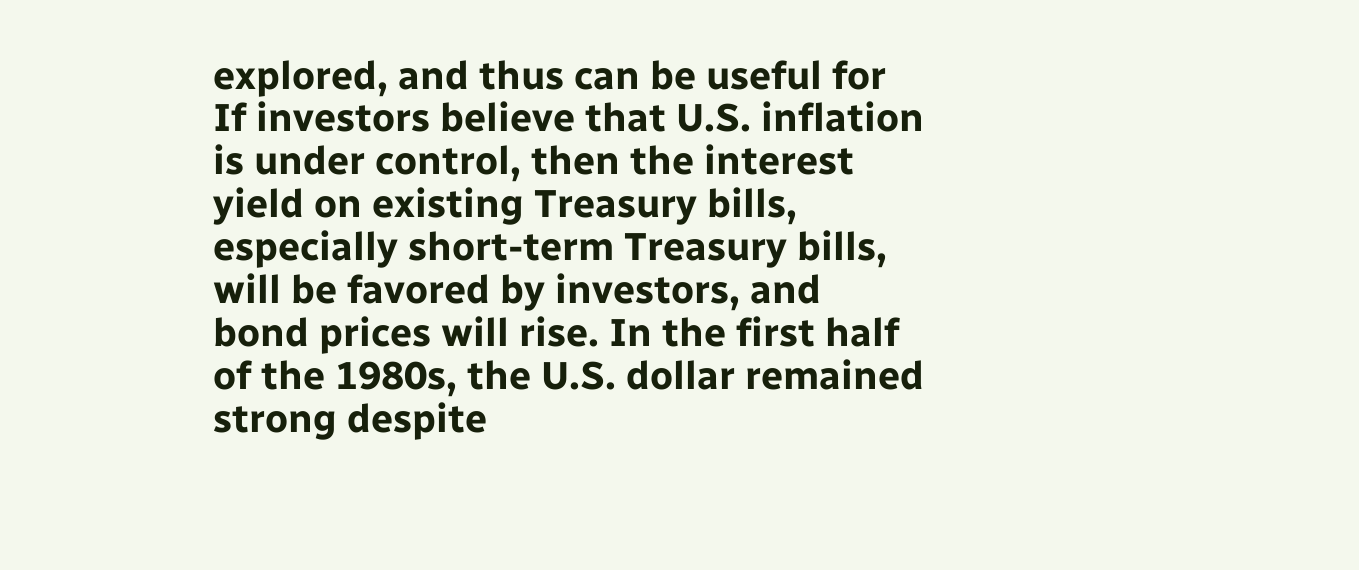explored, and thus can be useful for If investors believe that U.S. inflation is under control, then the interest yield on existing Treasury bills, especially short-term Treasury bills, will be favored by investors, and bond prices will rise. In the first half of the 1980s, the U.S. dollar remained strong despite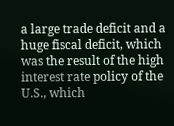a large trade deficit and a huge fiscal deficit, which was the result of the high interest rate policy of the U.S., which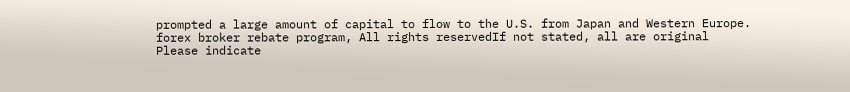prompted a large amount of capital to flow to the U.S. from Japan and Western Europe.
forex broker rebate program, All rights reservedIf not stated, all are original
Please indicate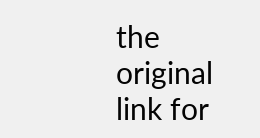the original link for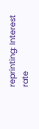reprinting: Interest rate